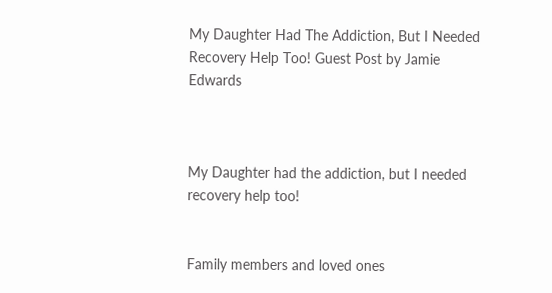My Daughter Had The Addiction, But I Needed Recovery Help Too! Guest Post by Jamie Edwards



My Daughter had the addiction, but I needed recovery help too!


Family members and loved ones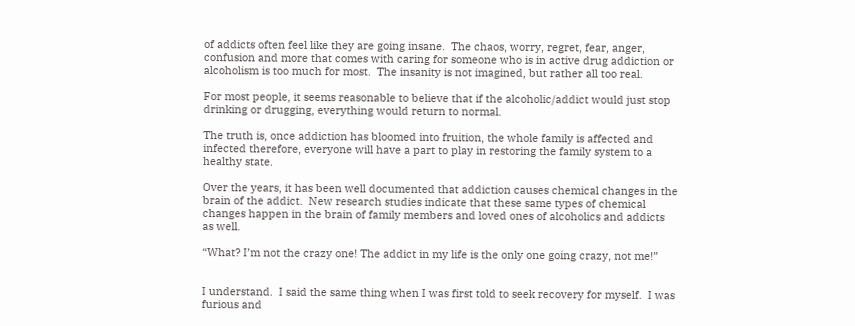of addicts often feel like they are going insane.  The chaos, worry, regret, fear, anger, confusion and more that comes with caring for someone who is in active drug addiction or alcoholism is too much for most.  The insanity is not imagined, but rather all too real.

For most people, it seems reasonable to believe that if the alcoholic/addict would just stop drinking or drugging, everything would return to normal.

The truth is, once addiction has bloomed into fruition, the whole family is affected and infected therefore, everyone will have a part to play in restoring the family system to a healthy state.

Over the years, it has been well documented that addiction causes chemical changes in the brain of the addict.  New research studies indicate that these same types of chemical changes happen in the brain of family members and loved ones of alcoholics and addicts as well.

“What? I’m not the crazy one! The addict in my life is the only one going crazy, not me!”


I understand.  I said the same thing when I was first told to seek recovery for myself.  I was furious and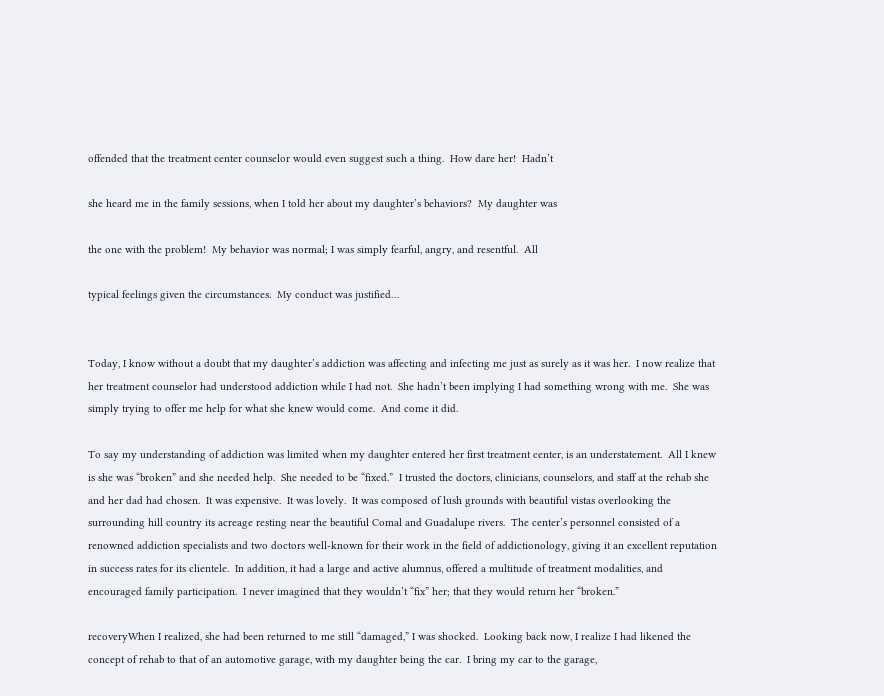offended that the treatment center counselor would even suggest such a thing.  How dare her!  Hadn’t

she heard me in the family sessions, when I told her about my daughter’s behaviors?  My daughter was

the one with the problem!  My behavior was normal; I was simply fearful, angry, and resentful.  All

typical feelings given the circumstances.  My conduct was justified…


Today, I know without a doubt that my daughter’s addiction was affecting and infecting me just as surely as it was her.  I now realize that her treatment counselor had understood addiction while I had not.  She hadn’t been implying I had something wrong with me.  She was simply trying to offer me help for what she knew would come.  And come it did.

To say my understanding of addiction was limited when my daughter entered her first treatment center, is an understatement.  All I knew is she was “broken” and she needed help.  She needed to be “fixed.”  I trusted the doctors, clinicians, counselors, and staff at the rehab she and her dad had chosen.  It was expensive.  It was lovely.  It was composed of lush grounds with beautiful vistas overlooking the surrounding hill country its acreage resting near the beautiful Comal and Guadalupe rivers.  The center’s personnel consisted of a renowned addiction specialists and two doctors well-known for their work in the field of addictionology, giving it an excellent reputation in success rates for its clientele.  In addition, it had a large and active alumnus, offered a multitude of treatment modalities, and encouraged family participation.  I never imagined that they wouldn’t “fix” her; that they would return her “broken.”

recoveryWhen I realized, she had been returned to me still “damaged,” I was shocked.  Looking back now, I realize I had likened the concept of rehab to that of an automotive garage, with my daughter being the car.  I bring my car to the garage,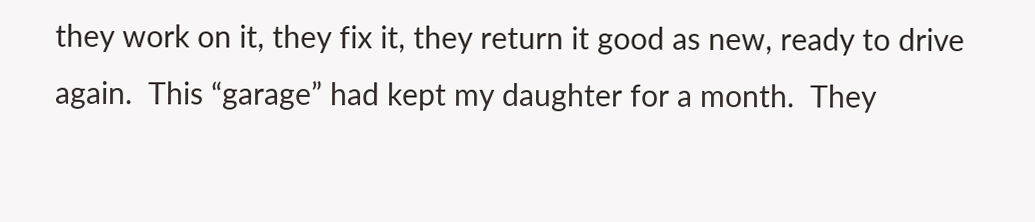they work on it, they fix it, they return it good as new, ready to drive again.  This “garage” had kept my daughter for a month.  They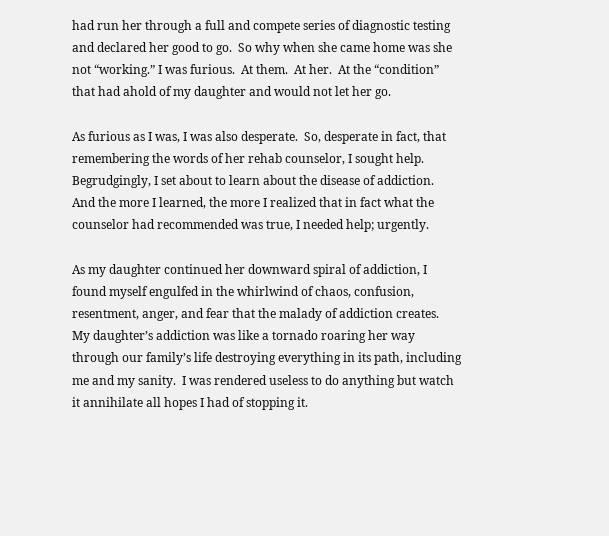had run her through a full and compete series of diagnostic testing and declared her good to go.  So why when she came home was she not “working.” I was furious.  At them.  At her.  At the “condition” that had ahold of my daughter and would not let her go.

As furious as I was, I was also desperate.  So, desperate in fact, that remembering the words of her rehab counselor, I sought help.  Begrudgingly, I set about to learn about the disease of addiction.  And the more I learned, the more I realized that in fact what the counselor had recommended was true, I needed help; urgently.

As my daughter continued her downward spiral of addiction, I found myself engulfed in the whirlwind of chaos, confusion, resentment, anger, and fear that the malady of addiction creates.  My daughter’s addiction was like a tornado roaring her way through our family’s life destroying everything in its path, including me and my sanity.  I was rendered useless to do anything but watch it annihilate all hopes I had of stopping it.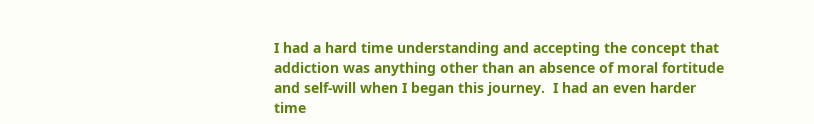I had a hard time understanding and accepting the concept that addiction was anything other than an absence of moral fortitude and self-will when I began this journey.  I had an even harder time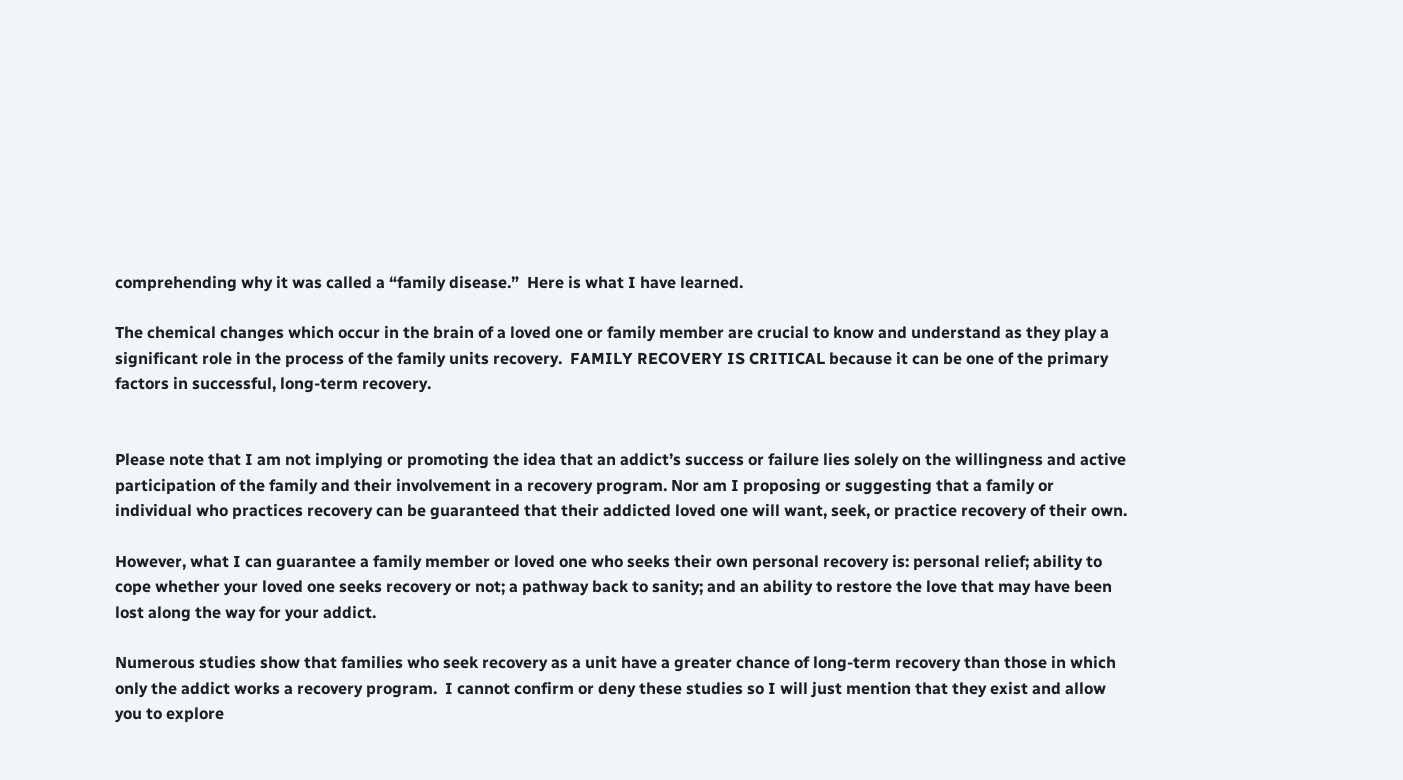comprehending why it was called a “family disease.”  Here is what I have learned.

The chemical changes which occur in the brain of a loved one or family member are crucial to know and understand as they play a significant role in the process of the family units recovery.  FAMILY RECOVERY IS CRITICAL because it can be one of the primary factors in successful, long-term recovery.


Please note that I am not implying or promoting the idea that an addict’s success or failure lies solely on the willingness and active participation of the family and their involvement in a recovery program. Nor am I proposing or suggesting that a family or individual who practices recovery can be guaranteed that their addicted loved one will want, seek, or practice recovery of their own.

However, what I can guarantee a family member or loved one who seeks their own personal recovery is: personal relief; ability to cope whether your loved one seeks recovery or not; a pathway back to sanity; and an ability to restore the love that may have been lost along the way for your addict.

Numerous studies show that families who seek recovery as a unit have a greater chance of long-term recovery than those in which only the addict works a recovery program.  I cannot confirm or deny these studies so I will just mention that they exist and allow you to explore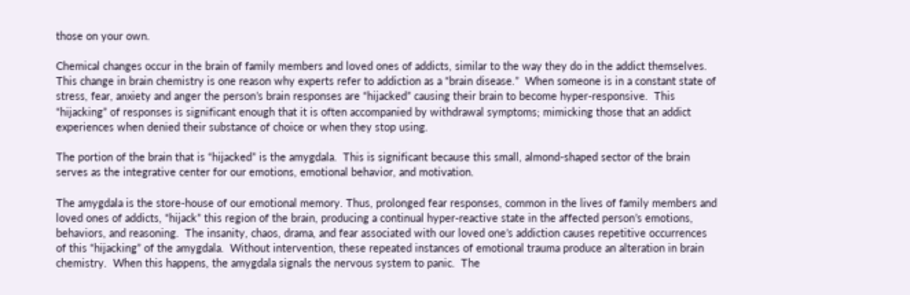those on your own.

Chemical changes occur in the brain of family members and loved ones of addicts, similar to the way they do in the addict themselves.  This change in brain chemistry is one reason why experts refer to addiction as a “brain disease.”  When someone is in a constant state of stress, fear, anxiety and anger the person’s brain responses are “hijacked” causing their brain to become hyper-responsive.  This “hijacking” of responses is significant enough that it is often accompanied by withdrawal symptoms; mimicking those that an addict experiences when denied their substance of choice or when they stop using.

The portion of the brain that is “hijacked” is the amygdala.  This is significant because this small, almond-shaped sector of the brain serves as the integrative center for our emotions, emotional behavior, and motivation.

The amygdala is the store-house of our emotional memory. Thus, prolonged fear responses, common in the lives of family members and loved ones of addicts, “hijack” this region of the brain, producing a continual hyper-reactive state in the affected person’s emotions, behaviors, and reasoning.  The insanity, chaos, drama, and fear associated with our loved one’s addiction causes repetitive occurrences of this “hijacking” of the amygdala.  Without intervention, these repeated instances of emotional trauma produce an alteration in brain chemistry.  When this happens, the amygdala signals the nervous system to panic.  The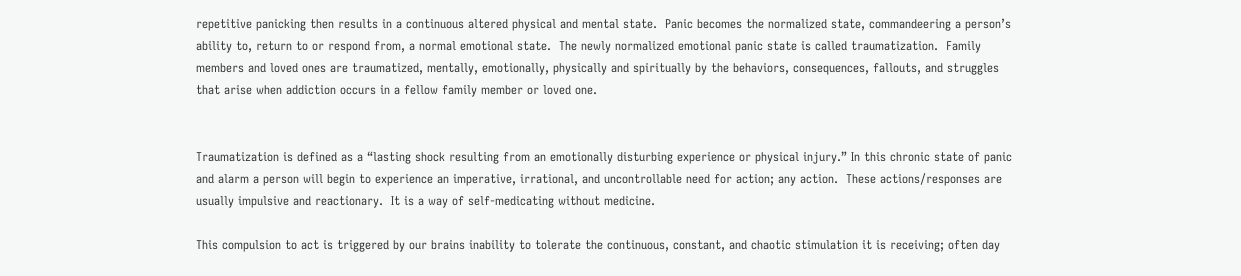repetitive panicking then results in a continuous altered physical and mental state.  Panic becomes the normalized state, commandeering a person’s ability to, return to or respond from, a normal emotional state.  The newly normalized emotional panic state is called traumatization.  Family members and loved ones are traumatized, mentally, emotionally, physically and spiritually by the behaviors, consequences, fallouts, and struggles that arise when addiction occurs in a fellow family member or loved one.


Traumatization is defined as a “lasting shock resulting from an emotionally disturbing experience or physical injury.” In this chronic state of panic and alarm a person will begin to experience an imperative, irrational, and uncontrollable need for action; any action.  These actions/responses are usually impulsive and reactionary.  It is a way of self-medicating without medicine.

This compulsion to act is triggered by our brains inability to tolerate the continuous, constant, and chaotic stimulation it is receiving; often day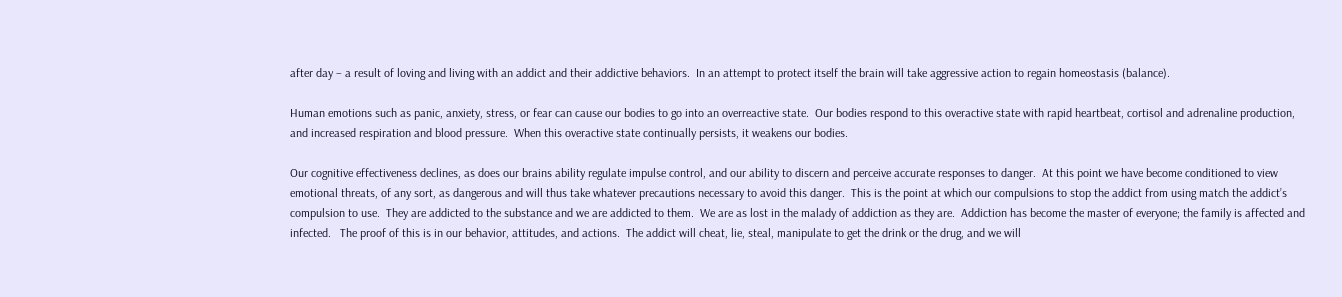after day – a result of loving and living with an addict and their addictive behaviors.  In an attempt to protect itself the brain will take aggressive action to regain homeostasis (balance).

Human emotions such as panic, anxiety, stress, or fear can cause our bodies to go into an overreactive state.  Our bodies respond to this overactive state with rapid heartbeat, cortisol and adrenaline production, and increased respiration and blood pressure.  When this overactive state continually persists, it weakens our bodies.

Our cognitive effectiveness declines, as does our brains ability regulate impulse control, and our ability to discern and perceive accurate responses to danger.  At this point we have become conditioned to view emotional threats, of any sort, as dangerous and will thus take whatever precautions necessary to avoid this danger.  This is the point at which our compulsions to stop the addict from using match the addict’s compulsion to use.  They are addicted to the substance and we are addicted to them.  We are as lost in the malady of addiction as they are.  Addiction has become the master of everyone; the family is affected and infected.   The proof of this is in our behavior, attitudes, and actions.  The addict will cheat, lie, steal, manipulate to get the drink or the drug, and we will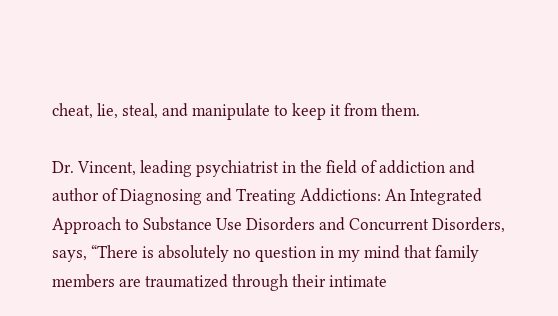cheat, lie, steal, and manipulate to keep it from them.

Dr. Vincent, leading psychiatrist in the field of addiction and author of Diagnosing and Treating Addictions: An Integrated Approach to Substance Use Disorders and Concurrent Disorders, says, “There is absolutely no question in my mind that family members are traumatized through their intimate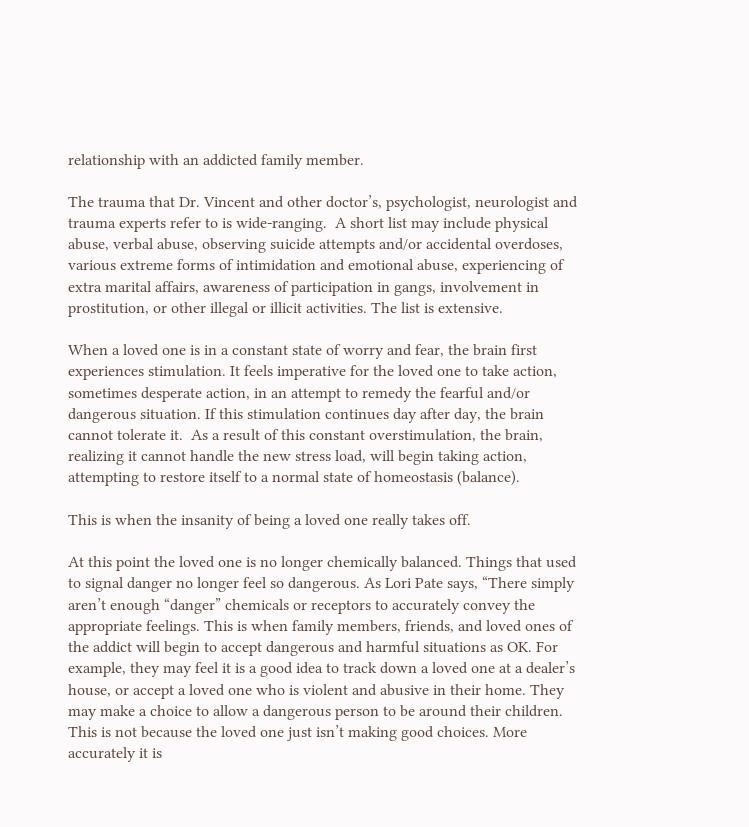relationship with an addicted family member.

The trauma that Dr. Vincent and other doctor’s, psychologist, neurologist and trauma experts refer to is wide-ranging.  A short list may include physical abuse, verbal abuse, observing suicide attempts and/or accidental overdoses, various extreme forms of intimidation and emotional abuse, experiencing of extra marital affairs, awareness of participation in gangs, involvement in prostitution, or other illegal or illicit activities. The list is extensive.

When a loved one is in a constant state of worry and fear, the brain first experiences stimulation. It feels imperative for the loved one to take action, sometimes desperate action, in an attempt to remedy the fearful and/or dangerous situation. If this stimulation continues day after day, the brain cannot tolerate it.  As a result of this constant overstimulation, the brain, realizing it cannot handle the new stress load, will begin taking action, attempting to restore itself to a normal state of homeostasis (balance).

This is when the insanity of being a loved one really takes off.

At this point the loved one is no longer chemically balanced. Things that used to signal danger no longer feel so dangerous. As Lori Pate says, “There simply aren’t enough “danger” chemicals or receptors to accurately convey the appropriate feelings. This is when family members, friends, and loved ones of the addict will begin to accept dangerous and harmful situations as OK. For example, they may feel it is a good idea to track down a loved one at a dealer’s house, or accept a loved one who is violent and abusive in their home. They may make a choice to allow a dangerous person to be around their children. This is not because the loved one just isn’t making good choices. More accurately it is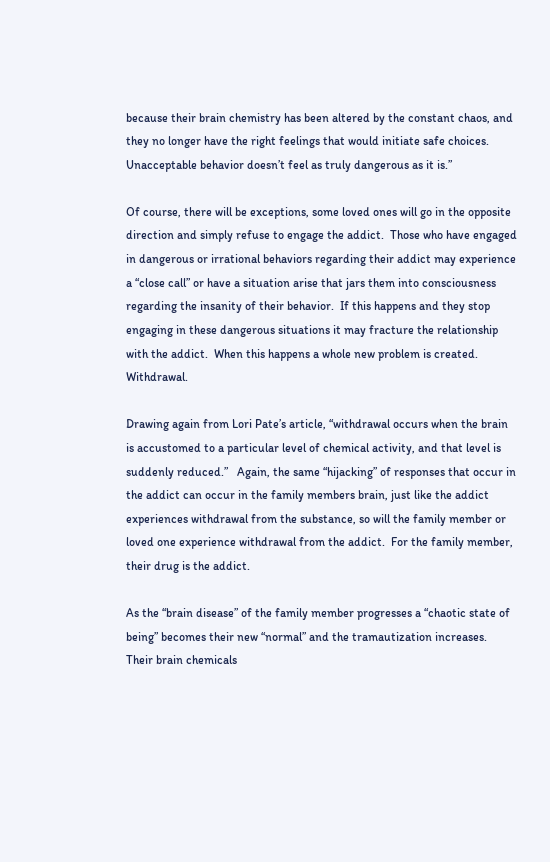because their brain chemistry has been altered by the constant chaos, and they no longer have the right feelings that would initiate safe choices. Unacceptable behavior doesn’t feel as truly dangerous as it is.”

Of course, there will be exceptions, some loved ones will go in the opposite direction and simply refuse to engage the addict.  Those who have engaged in dangerous or irrational behaviors regarding their addict may experience a “close call” or have a situation arise that jars them into consciousness regarding the insanity of their behavior.  If this happens and they stop engaging in these dangerous situations it may fracture the relationship with the addict.  When this happens a whole new problem is created. Withdrawal.

Drawing again from Lori Pate’s article, “withdrawal occurs when the brain is accustomed to a particular level of chemical activity, and that level is suddenly reduced.”   Again, the same “hijacking” of responses that occur in the addict can occur in the family members brain, just like the addict experiences withdrawal from the substance, so will the family member or loved one experience withdrawal from the addict.  For the family member, their drug is the addict.

As the “brain disease” of the family member progresses a “chaotic state of being” becomes their new “normal” and the tramautization increases.  Their brain chemicals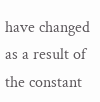have changed as a result of the constant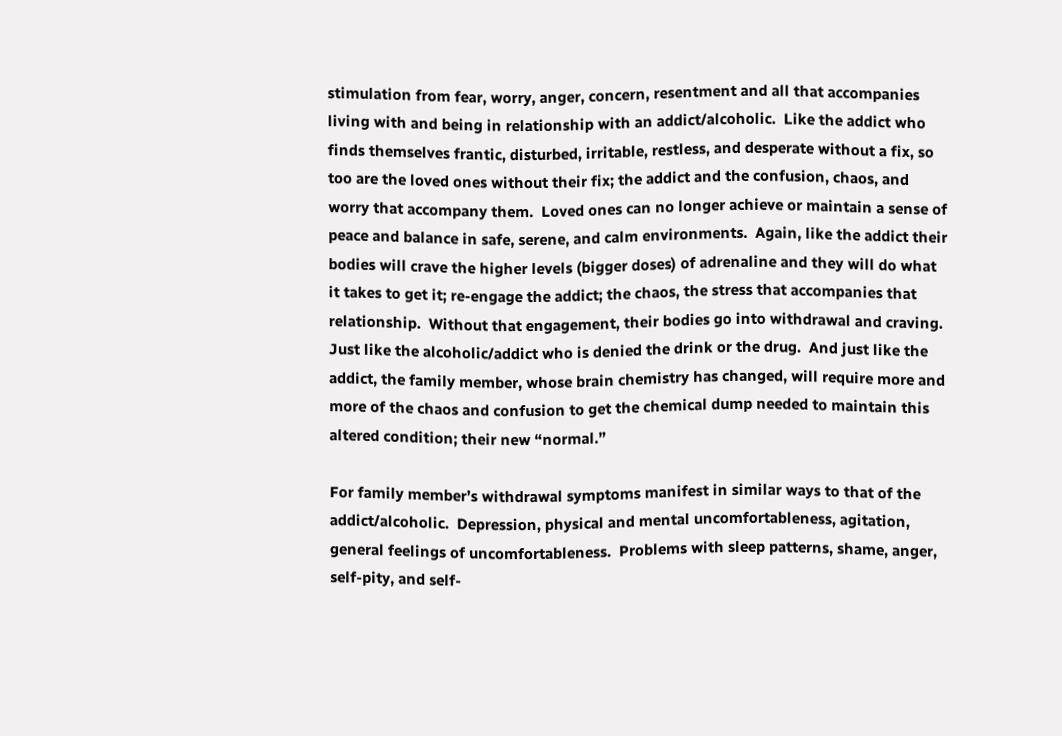stimulation from fear, worry, anger, concern, resentment and all that accompanies living with and being in relationship with an addict/alcoholic.  Like the addict who finds themselves frantic, disturbed, irritable, restless, and desperate without a fix, so too are the loved ones without their fix; the addict and the confusion, chaos, and worry that accompany them.  Loved ones can no longer achieve or maintain a sense of peace and balance in safe, serene, and calm environments.  Again, like the addict their bodies will crave the higher levels (bigger doses) of adrenaline and they will do what it takes to get it; re-engage the addict; the chaos, the stress that accompanies that relationship.  Without that engagement, their bodies go into withdrawal and craving.  Just like the alcoholic/addict who is denied the drink or the drug.  And just like the addict, the family member, whose brain chemistry has changed, will require more and more of the chaos and confusion to get the chemical dump needed to maintain this altered condition; their new “normal.”

For family member’s withdrawal symptoms manifest in similar ways to that of the addict/alcoholic.  Depression, physical and mental uncomfortableness, agitation, general feelings of uncomfortableness.  Problems with sleep patterns, shame, anger, self-pity, and self-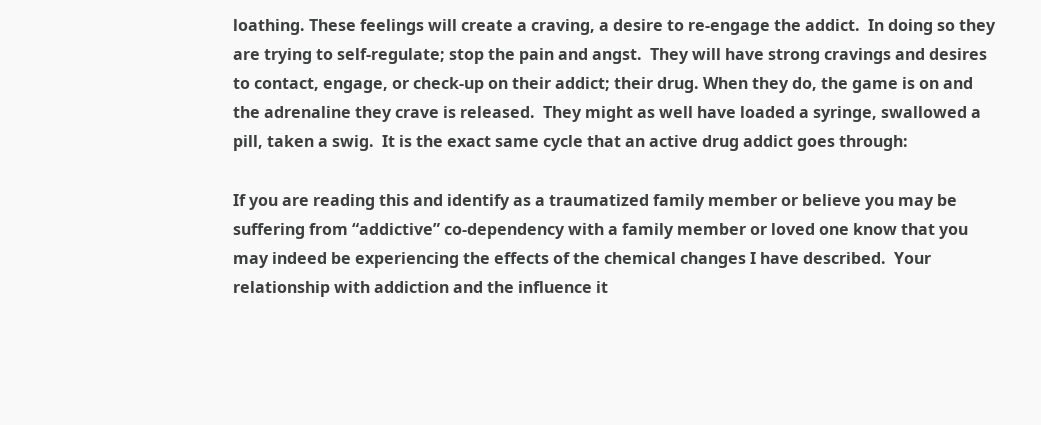loathing. These feelings will create a craving, a desire to re-engage the addict.  In doing so they are trying to self-regulate; stop the pain and angst.  They will have strong cravings and desires to contact, engage, or check-up on their addict; their drug. When they do, the game is on and the adrenaline they crave is released.  They might as well have loaded a syringe, swallowed a pill, taken a swig.  It is the exact same cycle that an active drug addict goes through:

If you are reading this and identify as a traumatized family member or believe you may be suffering from “addictive” co-dependency with a family member or loved one know that you may indeed be experiencing the effects of the chemical changes I have described.  Your relationship with addiction and the influence it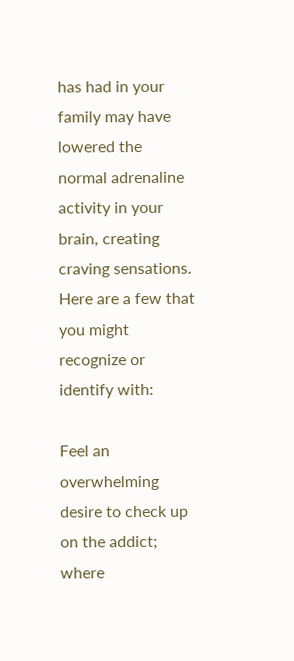has had in your family may have lowered the normal adrenaline activity in your brain, creating craving sensations.  Here are a few that you might recognize or identify with:

Feel an overwhelming desire to check up on the addict; where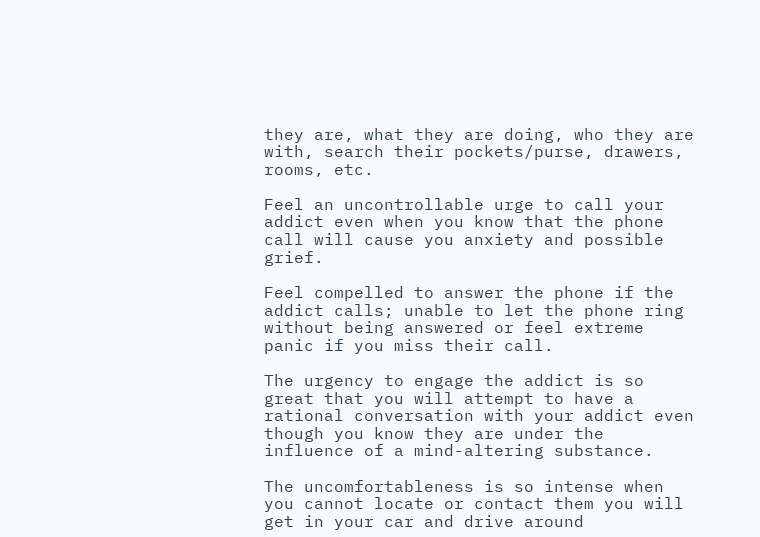they are, what they are doing, who they are with, search their pockets/purse, drawers, rooms, etc.

Feel an uncontrollable urge to call your addict even when you know that the phone call will cause you anxiety and possible grief.

Feel compelled to answer the phone if the addict calls; unable to let the phone ring without being answered or feel extreme panic if you miss their call.

The urgency to engage the addict is so great that you will attempt to have a rational conversation with your addict even though you know they are under the influence of a mind-altering substance.

The uncomfortableness is so intense when you cannot locate or contact them you will get in your car and drive around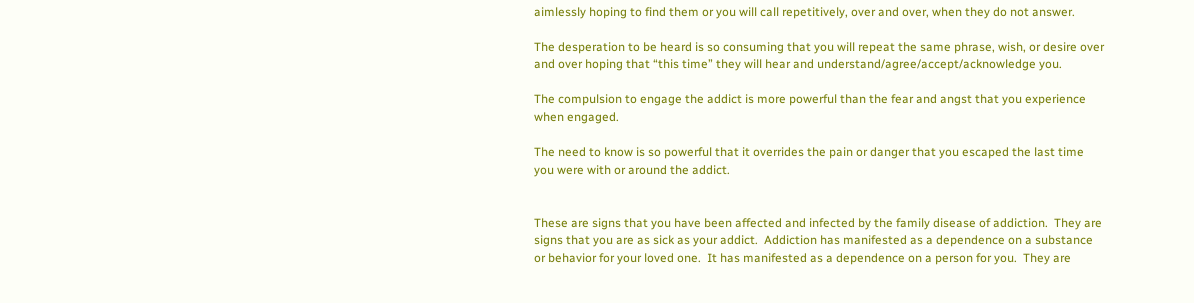aimlessly hoping to find them or you will call repetitively, over and over, when they do not answer.

The desperation to be heard is so consuming that you will repeat the same phrase, wish, or desire over and over hoping that “this time” they will hear and understand/agree/accept/acknowledge you.

The compulsion to engage the addict is more powerful than the fear and angst that you experience when engaged.

The need to know is so powerful that it overrides the pain or danger that you escaped the last time you were with or around the addict.


These are signs that you have been affected and infected by the family disease of addiction.  They are signs that you are as sick as your addict.  Addiction has manifested as a dependence on a substance or behavior for your loved one.  It has manifested as a dependence on a person for you.  They are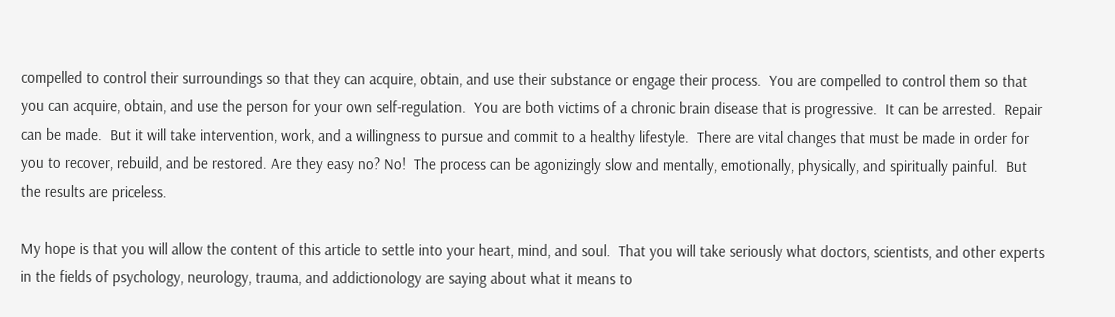compelled to control their surroundings so that they can acquire, obtain, and use their substance or engage their process.  You are compelled to control them so that you can acquire, obtain, and use the person for your own self-regulation.  You are both victims of a chronic brain disease that is progressive.  It can be arrested.  Repair can be made.  But it will take intervention, work, and a willingness to pursue and commit to a healthy lifestyle.  There are vital changes that must be made in order for you to recover, rebuild, and be restored. Are they easy no? No!  The process can be agonizingly slow and mentally, emotionally, physically, and spiritually painful.  But the results are priceless.

My hope is that you will allow the content of this article to settle into your heart, mind, and soul.  That you will take seriously what doctors, scientists, and other experts in the fields of psychology, neurology, trauma, and addictionology are saying about what it means to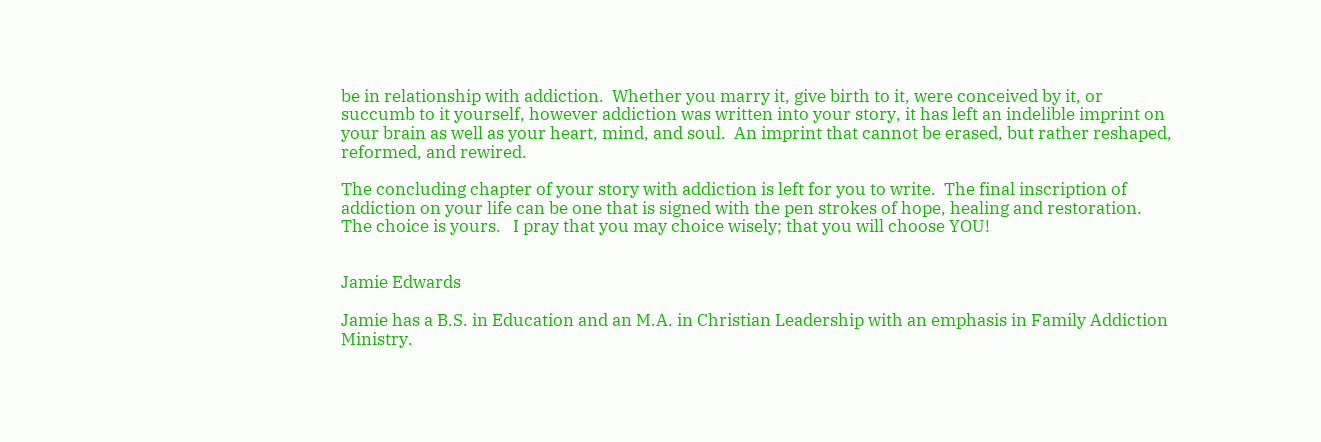be in relationship with addiction.  Whether you marry it, give birth to it, were conceived by it, or succumb to it yourself, however addiction was written into your story, it has left an indelible imprint on your brain as well as your heart, mind, and soul.  An imprint that cannot be erased, but rather reshaped, reformed, and rewired.

The concluding chapter of your story with addiction is left for you to write.  The final inscription of addiction on your life can be one that is signed with the pen strokes of hope, healing and restoration.  The choice is yours.   I pray that you may choice wisely; that you will choose YOU!


Jamie Edwards

Jamie has a B.S. in Education and an M.A. in Christian Leadership with an emphasis in Family Addiction Ministry.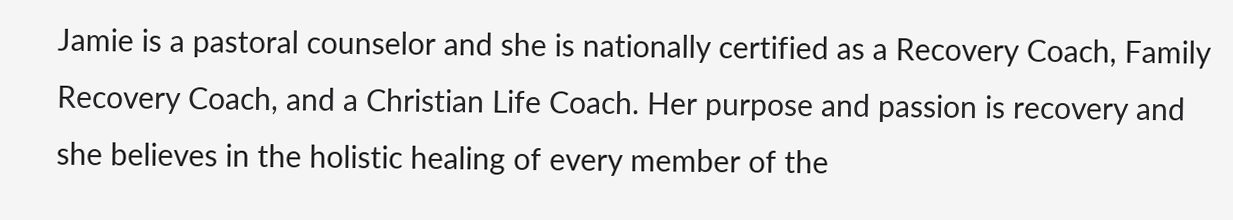Jamie is a pastoral counselor and she is nationally certified as a Recovery Coach, Family Recovery Coach, and a Christian Life Coach. Her purpose and passion is recovery and she believes in the holistic healing of every member of the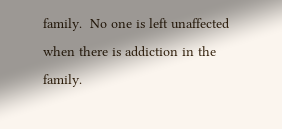family.  No one is left unaffected when there is addiction in the family.